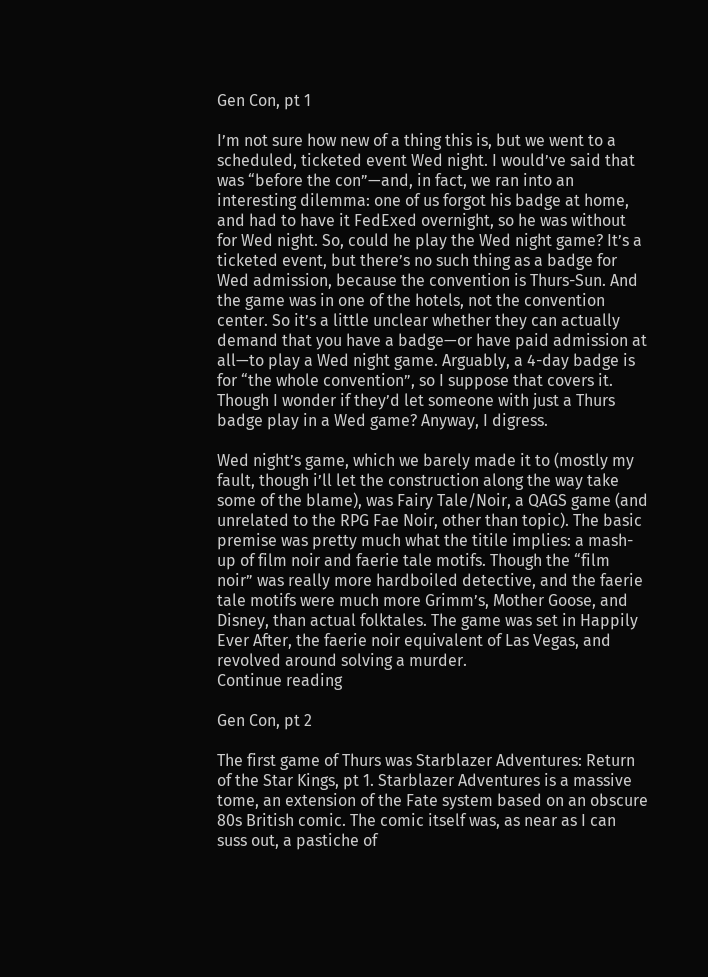Gen Con, pt 1

I’m not sure how new of a thing this is, but we went to a scheduled, ticketed event Wed night. I would’ve said that was “before the con”—and, in fact, we ran into an interesting dilemma: one of us forgot his badge at home, and had to have it FedExed overnight, so he was without for Wed night. So, could he play the Wed night game? It’s a ticketed event, but there’s no such thing as a badge for Wed admission, because the convention is Thurs-Sun. And the game was in one of the hotels, not the convention center. So it’s a little unclear whether they can actually demand that you have a badge—or have paid admission at all—to play a Wed night game. Arguably, a 4-day badge is for “the whole convention”, so I suppose that covers it. Though I wonder if they’d let someone with just a Thurs badge play in a Wed game? Anyway, I digress.

Wed night’s game, which we barely made it to (mostly my fault, though i’ll let the construction along the way take some of the blame), was Fairy Tale/Noir, a QAGS game (and unrelated to the RPG Fae Noir, other than topic). The basic premise was pretty much what the titile implies: a mash-up of film noir and faerie tale motifs. Though the “film noir” was really more hardboiled detective, and the faerie tale motifs were much more Grimm’s, Mother Goose, and Disney, than actual folktales. The game was set in Happily Ever After, the faerie noir equivalent of Las Vegas, and revolved around solving a murder.
Continue reading

Gen Con, pt 2

The first game of Thurs was Starblazer Adventures: Return of the Star Kings, pt 1. Starblazer Adventures is a massive tome, an extension of the Fate system based on an obscure 80s British comic. The comic itself was, as near as I can suss out, a pastiche of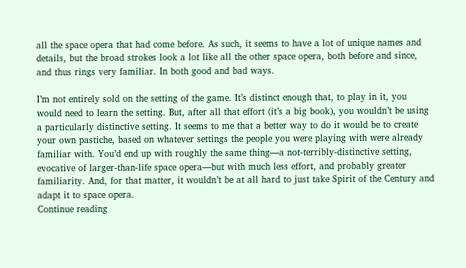all the space opera that had come before. As such, it seems to have a lot of unique names and details, but the broad strokes look a lot like all the other space opera, both before and since, and thus rings very familiar. In both good and bad ways.

I’m not entirely sold on the setting of the game. It’s distinct enough that, to play in it, you would need to learn the setting. But, after all that effort (it’s a big book), you wouldn’t be using a particularly distinctive setting. It seems to me that a better way to do it would be to create your own pastiche, based on whatever settings the people you were playing with were already familiar with. You’d end up with roughly the same thing—a not-terribly-distinctive setting, evocative of larger-than-life space opera—but with much less effort, and probably greater familiarity. And, for that matter, it wouldn’t be at all hard to just take Spirit of the Century and adapt it to space opera.
Continue reading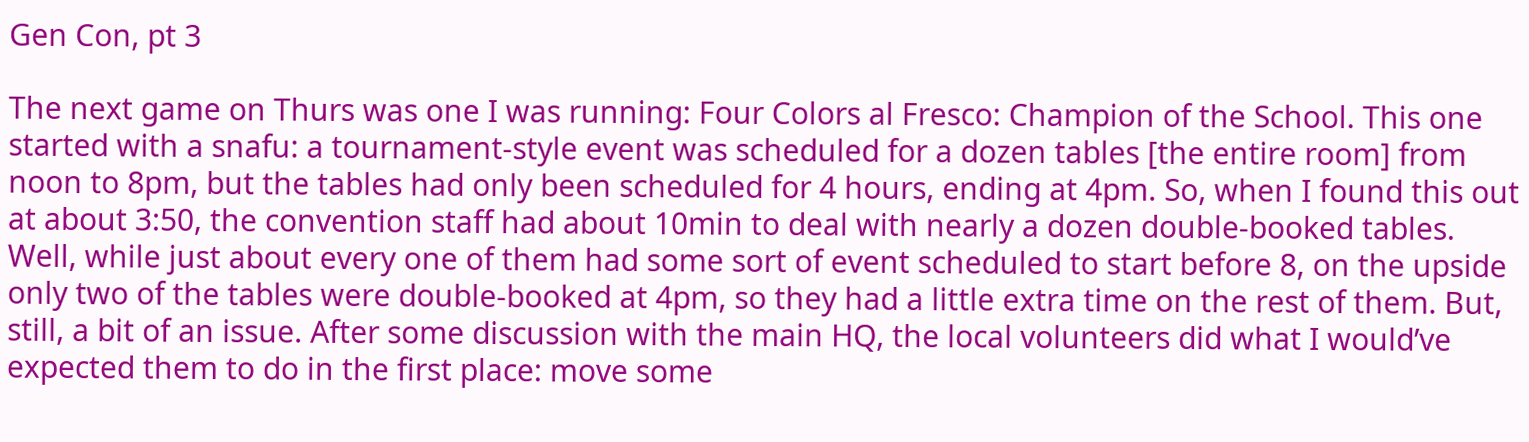Gen Con, pt 3

The next game on Thurs was one I was running: Four Colors al Fresco: Champion of the School. This one started with a snafu: a tournament-style event was scheduled for a dozen tables [the entire room] from noon to 8pm, but the tables had only been scheduled for 4 hours, ending at 4pm. So, when I found this out at about 3:50, the convention staff had about 10min to deal with nearly a dozen double-booked tables. Well, while just about every one of them had some sort of event scheduled to start before 8, on the upside only two of the tables were double-booked at 4pm, so they had a little extra time on the rest of them. But, still, a bit of an issue. After some discussion with the main HQ, the local volunteers did what I would’ve expected them to do in the first place: move some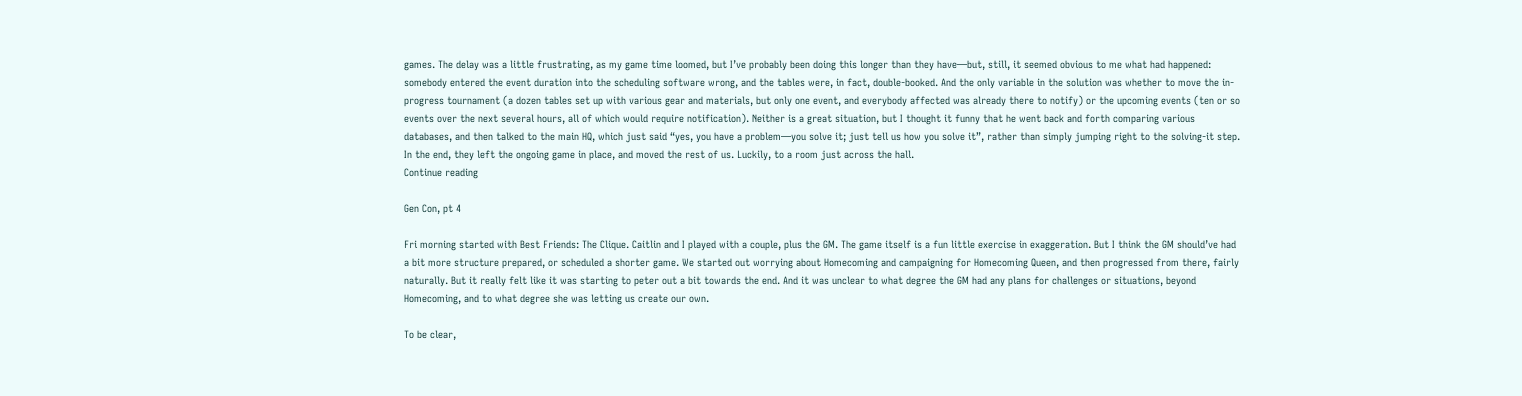games. The delay was a little frustrating, as my game time loomed, but I’ve probably been doing this longer than they have—but, still, it seemed obvious to me what had happened: somebody entered the event duration into the scheduling software wrong, and the tables were, in fact, double-booked. And the only variable in the solution was whether to move the in-progress tournament (a dozen tables set up with various gear and materials, but only one event, and everybody affected was already there to notify) or the upcoming events (ten or so events over the next several hours, all of which would require notification). Neither is a great situation, but I thought it funny that he went back and forth comparing various databases, and then talked to the main HQ, which just said “yes, you have a problem—you solve it; just tell us how you solve it”, rather than simply jumping right to the solving-it step. In the end, they left the ongoing game in place, and moved the rest of us. Luckily, to a room just across the hall.
Continue reading

Gen Con, pt 4

Fri morning started with Best Friends: The Clique. Caitlin and I played with a couple, plus the GM. The game itself is a fun little exercise in exaggeration. But I think the GM should’ve had a bit more structure prepared, or scheduled a shorter game. We started out worrying about Homecoming and campaigning for Homecoming Queen, and then progressed from there, fairly naturally. But it really felt like it was starting to peter out a bit towards the end. And it was unclear to what degree the GM had any plans for challenges or situations, beyond Homecoming, and to what degree she was letting us create our own.

To be clear,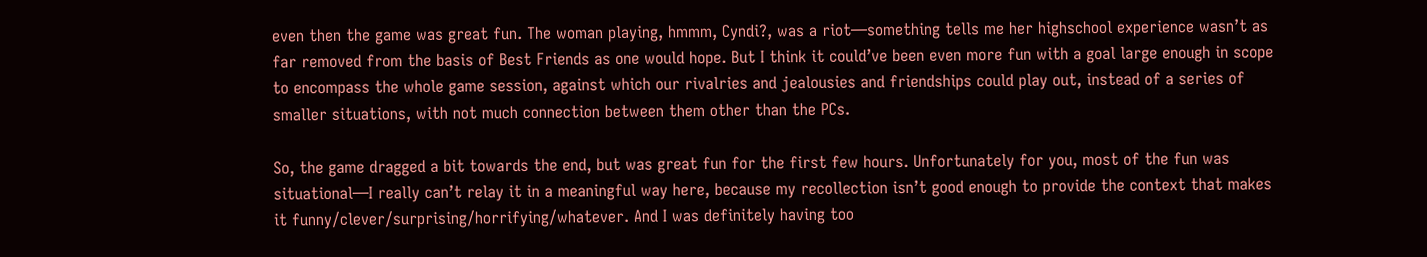even then the game was great fun. The woman playing, hmmm, Cyndi?, was a riot—something tells me her highschool experience wasn’t as far removed from the basis of Best Friends as one would hope. But I think it could’ve been even more fun with a goal large enough in scope to encompass the whole game session, against which our rivalries and jealousies and friendships could play out, instead of a series of smaller situations, with not much connection between them other than the PCs.

So, the game dragged a bit towards the end, but was great fun for the first few hours. Unfortunately for you, most of the fun was situational—I really can’t relay it in a meaningful way here, because my recollection isn’t good enough to provide the context that makes it funny/clever/surprising/horrifying/whatever. And I was definitely having too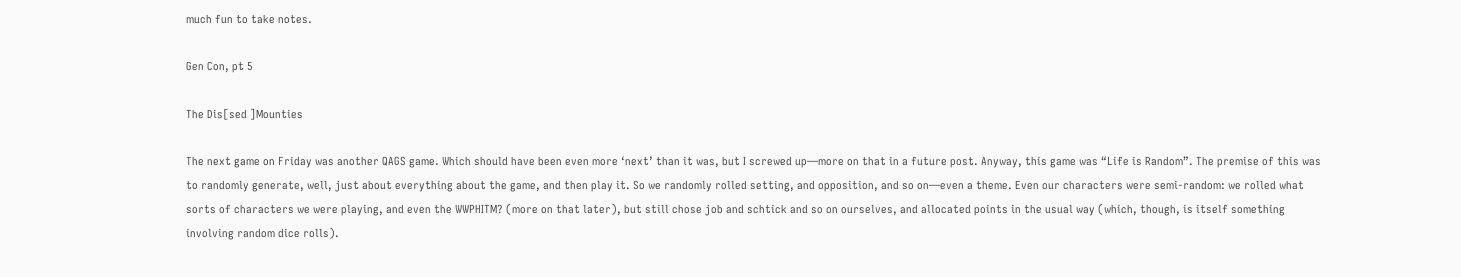much fun to take notes.

Gen Con, pt 5

The Dis[sed ]Mounties

The next game on Friday was another QAGS game. Which should have been even more ‘next’ than it was, but I screwed up—more on that in a future post. Anyway, this game was “Life is Random”. The premise of this was to randomly generate, well, just about everything about the game, and then play it. So we randomly rolled setting, and opposition, and so on—even a theme. Even our characters were semi-random: we rolled what sorts of characters we were playing, and even the WWPHITM? (more on that later), but still chose job and schtick and so on ourselves, and allocated points in the usual way (which, though, is itself something involving random dice rolls).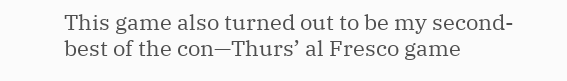This game also turned out to be my second-best of the con—Thurs’ al Fresco game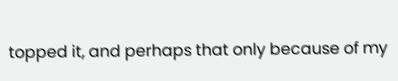topped it, and perhaps that only because of my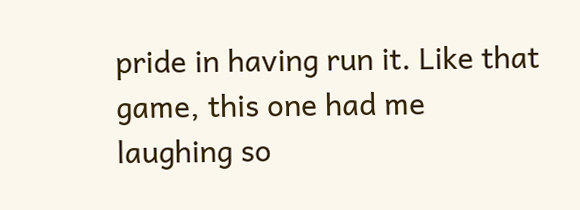pride in having run it. Like that game, this one had me laughing so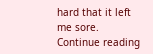hard that it left me sore.
Continue reading